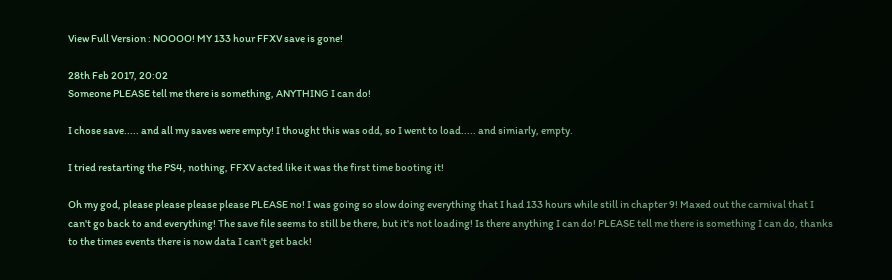View Full Version : NOOOO! MY 133 hour FFXV save is gone!

28th Feb 2017, 20:02
Someone PLEASE tell me there is something, ANYTHING I can do!

I chose save..... and all my saves were empty! I thought this was odd, so I went to load..... and simiarly, empty.

I tried restarting the PS4, nothing, FFXV acted like it was the first time booting it!

Oh my god, please please please please PLEASE no! I was going so slow doing everything that I had 133 hours while still in chapter 9! Maxed out the carnival that I can't go back to and everything! The save file seems to still be there, but it's not loading! Is there anything I can do! PLEASE tell me there is something I can do, thanks to the times events there is now data I can't get back!